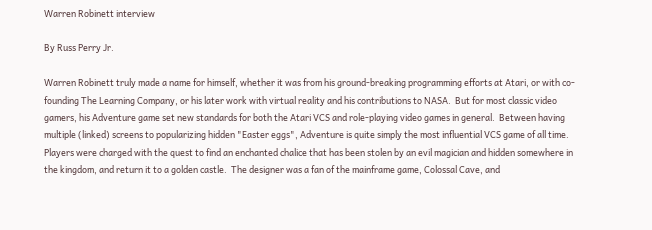Warren Robinett interview

By Russ Perry Jr.

Warren Robinett truly made a name for himself, whether it was from his ground-breaking programming efforts at Atari, or with co-founding The Learning Company, or his later work with virtual reality and his contributions to NASA.  But for most classic video gamers, his Adventure game set new standards for both the Atari VCS and role-playing video games in general.  Between having multiple (linked) screens to popularizing hidden "Easter eggs", Adventure is quite simply the most influential VCS game of all time.  Players were charged with the quest to find an enchanted chalice that has been stolen by an evil magician and hidden somewhere in the kingdom, and return it to a golden castle.  The designer was a fan of the mainframe game, Colossal Cave, and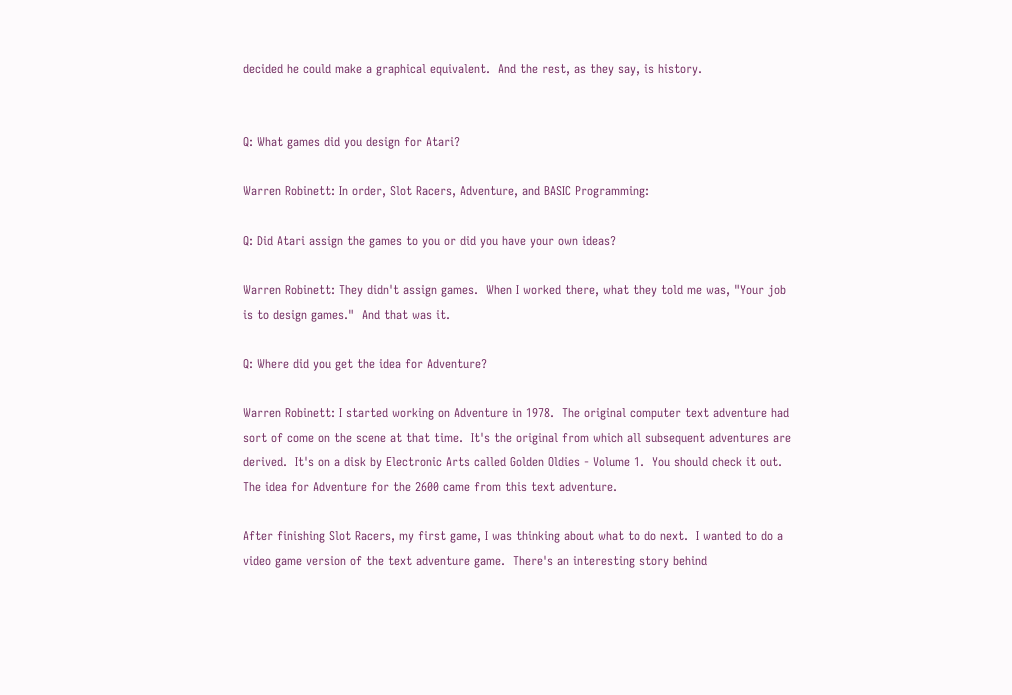decided he could make a graphical equivalent.  And the rest, as they say, is history.


Q: What games did you design for Atari?

Warren Robinett: In order, Slot Racers, Adventure, and BASIC Programming:

Q: Did Atari assign the games to you or did you have your own ideas?

Warren Robinett: They didn't assign games.  When I worked there, what they told me was, "Your job is to design games."  And that was it.

Q: Where did you get the idea for Adventure?

Warren Robinett: I started working on Adventure in 1978.  The original computer text adventure had sort of come on the scene at that time.  It's the original from which all subsequent adventures are derived.  It's on a disk by Electronic Arts called Golden Oldies - Volume 1.  You should check it out.  The idea for Adventure for the 2600 came from this text adventure.

After finishing Slot Racers, my first game, I was thinking about what to do next.  I wanted to do a video game version of the text adventure game.  There's an interesting story behind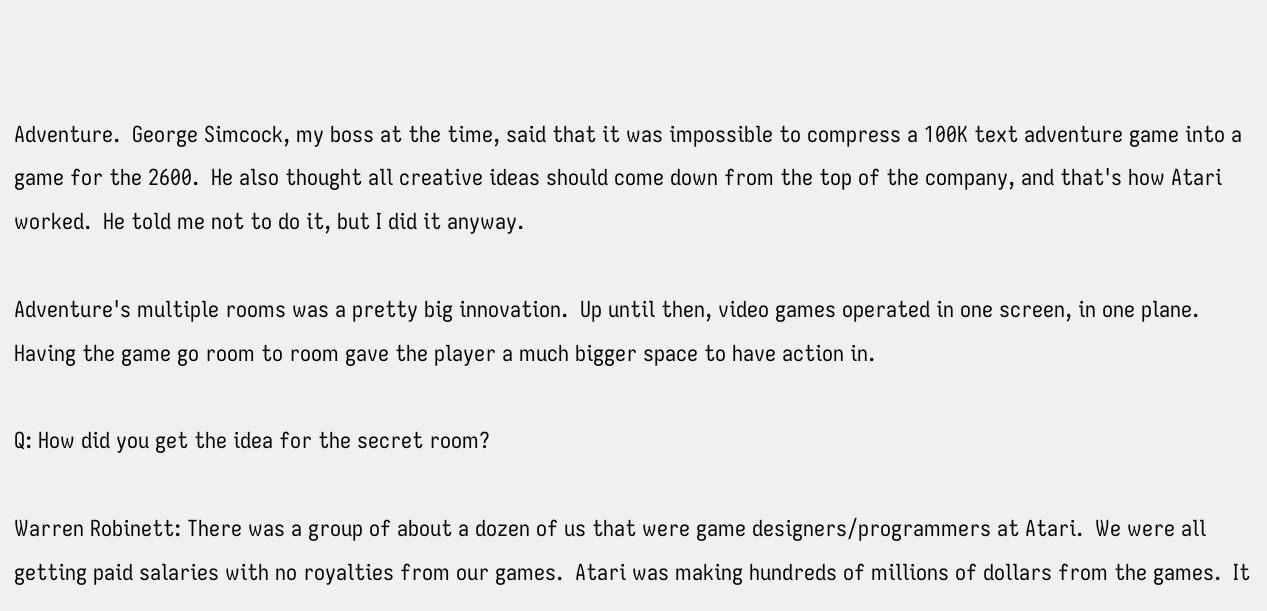Adventure.  George Simcock, my boss at the time, said that it was impossible to compress a 100K text adventure game into a game for the 2600.  He also thought all creative ideas should come down from the top of the company, and that's how Atari worked.  He told me not to do it, but I did it anyway.

Adventure's multiple rooms was a pretty big innovation.  Up until then, video games operated in one screen, in one plane.  Having the game go room to room gave the player a much bigger space to have action in.

Q: How did you get the idea for the secret room?

Warren Robinett: There was a group of about a dozen of us that were game designers/programmers at Atari.  We were all getting paid salaries with no royalties from our games.  Atari was making hundreds of millions of dollars from the games.  It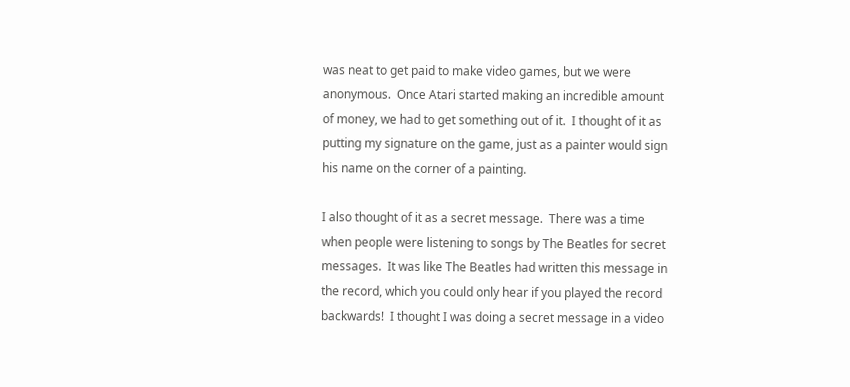was neat to get paid to make video games, but we were anonymous.  Once Atari started making an incredible amount of money, we had to get something out of it.  I thought of it as putting my signature on the game, just as a painter would sign his name on the corner of a painting.

I also thought of it as a secret message.  There was a time when people were listening to songs by The Beatles for secret messages.  It was like The Beatles had written this message in the record, which you could only hear if you played the record backwards!  I thought I was doing a secret message in a video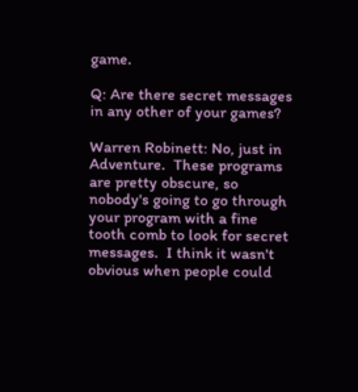game.

Q: Are there secret messages in any other of your games?

Warren Robinett: No, just in Adventure.  These programs are pretty obscure, so nobody's going to go through your program with a fine tooth comb to look for secret messages.  I think it wasn't obvious when people could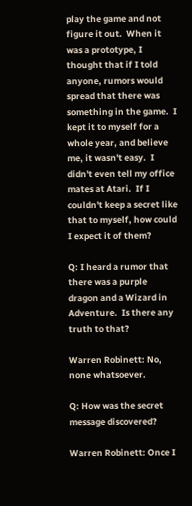play the game and not figure it out.  When it was a prototype, I thought that if I told anyone, rumors would spread that there was something in the game.  I kept it to myself for a whole year, and believe me, it wasn't easy.  I didn't even tell my office mates at Atari.  If I couldn't keep a secret like that to myself, how could I expect it of them?

Q: I heard a rumor that there was a purple dragon and a Wizard in Adventure.  Is there any truth to that?

Warren Robinett: No, none whatsoever.

Q: How was the secret message discovered?

Warren Robinett: Once I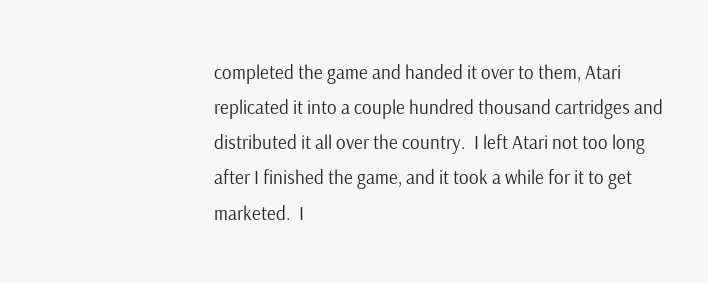completed the game and handed it over to them, Atari replicated it into a couple hundred thousand cartridges and distributed it all over the country.  I left Atari not too long after I finished the game, and it took a while for it to get marketed.  I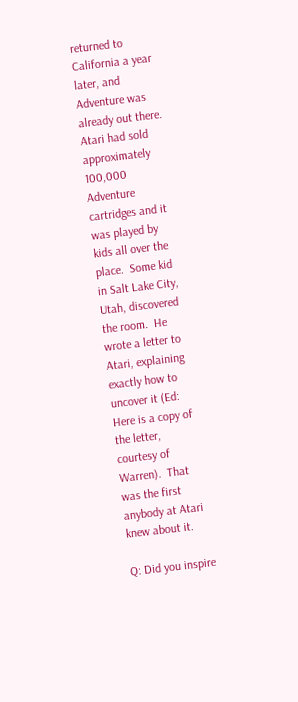returned to California a year later, and Adventure was already out there.  Atari had sold approximately 100,000 Adventure cartridges and it was played by kids all over the place.  Some kid in Salt Lake City, Utah, discovered the room.  He wrote a letter to Atari, explaining exactly how to uncover it (Ed: Here is a copy of the letter, courtesy of Warren).  That was the first anybody at Atari knew about it.

Q: Did you inspire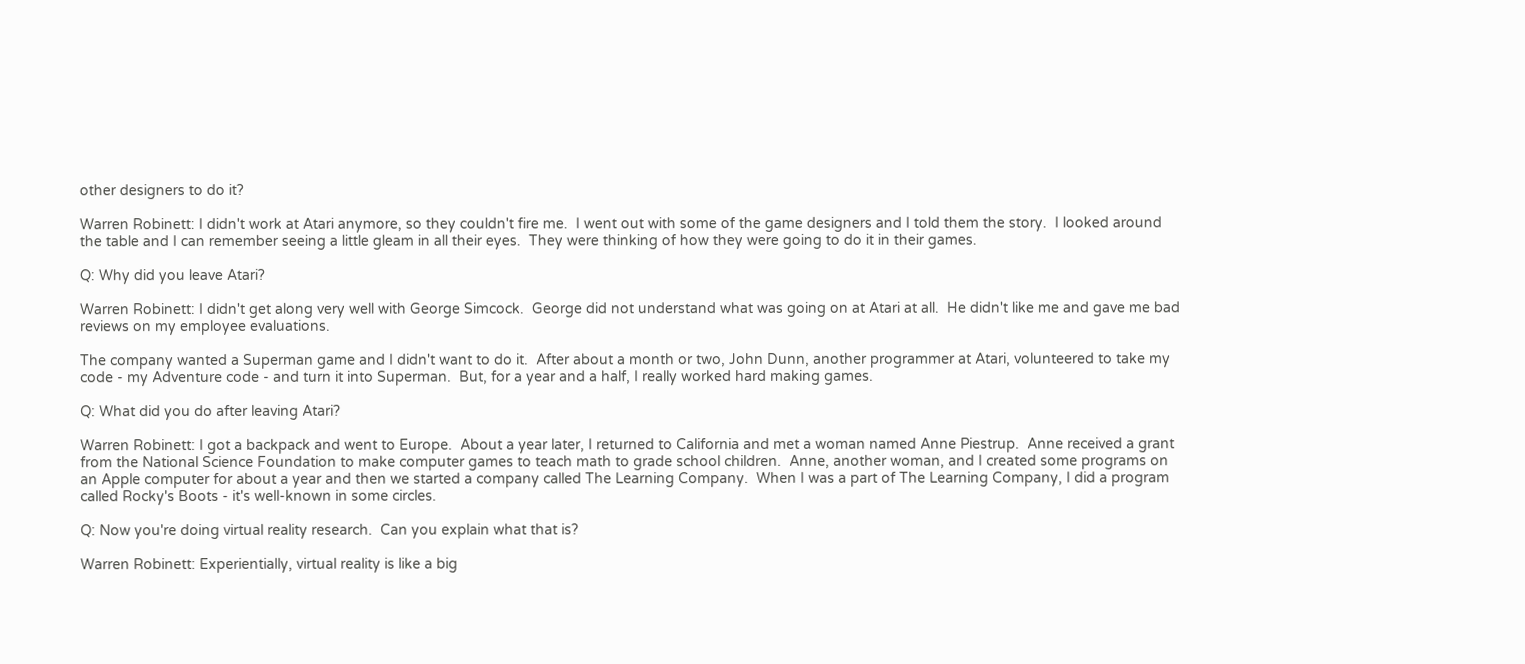other designers to do it?

Warren Robinett: I didn't work at Atari anymore, so they couldn't fire me.  I went out with some of the game designers and I told them the story.  I looked around the table and I can remember seeing a little gleam in all their eyes.  They were thinking of how they were going to do it in their games.

Q: Why did you leave Atari?

Warren Robinett: I didn't get along very well with George Simcock.  George did not understand what was going on at Atari at all.  He didn't like me and gave me bad reviews on my employee evaluations.

The company wanted a Superman game and I didn't want to do it.  After about a month or two, John Dunn, another programmer at Atari, volunteered to take my code - my Adventure code - and turn it into Superman.  But, for a year and a half, I really worked hard making games.

Q: What did you do after leaving Atari?

Warren Robinett: I got a backpack and went to Europe.  About a year later, I returned to California and met a woman named Anne Piestrup.  Anne received a grant from the National Science Foundation to make computer games to teach math to grade school children.  Anne, another woman, and I created some programs on an Apple computer for about a year and then we started a company called The Learning Company.  When I was a part of The Learning Company, I did a program called Rocky's Boots - it's well-known in some circles.

Q: Now you're doing virtual reality research.  Can you explain what that is?

Warren Robinett: Experientially, virtual reality is like a big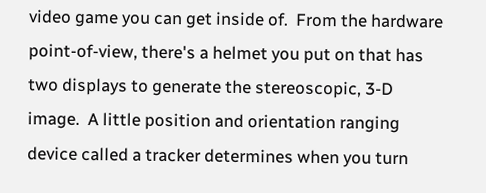video game you can get inside of.  From the hardware point-of-view, there's a helmet you put on that has two displays to generate the stereoscopic, 3-D image.  A little position and orientation ranging device called a tracker determines when you turn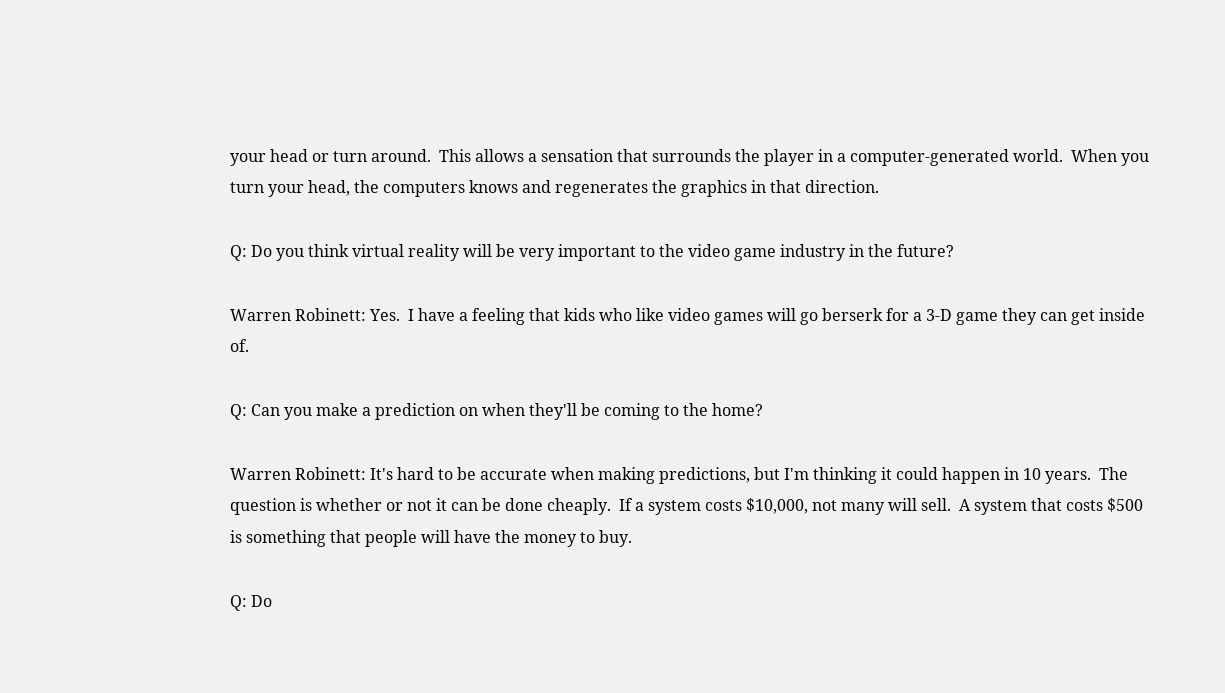your head or turn around.  This allows a sensation that surrounds the player in a computer-generated world.  When you turn your head, the computers knows and regenerates the graphics in that direction.

Q: Do you think virtual reality will be very important to the video game industry in the future?

Warren Robinett: Yes.  I have a feeling that kids who like video games will go berserk for a 3-D game they can get inside of.

Q: Can you make a prediction on when they'll be coming to the home?

Warren Robinett: It's hard to be accurate when making predictions, but I'm thinking it could happen in 10 years.  The question is whether or not it can be done cheaply.  If a system costs $10,000, not many will sell.  A system that costs $500 is something that people will have the money to buy.

Q: Do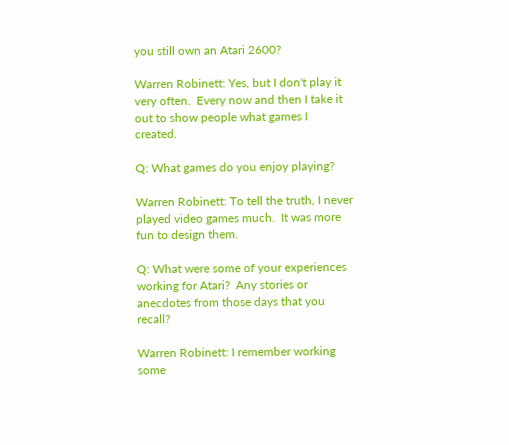you still own an Atari 2600?

Warren Robinett: Yes, but I don't play it very often.  Every now and then I take it out to show people what games I created.

Q: What games do you enjoy playing?

Warren Robinett: To tell the truth, I never played video games much.  It was more fun to design them.

Q: What were some of your experiences working for Atari?  Any stories or anecdotes from those days that you recall?

Warren Robinett: I remember working some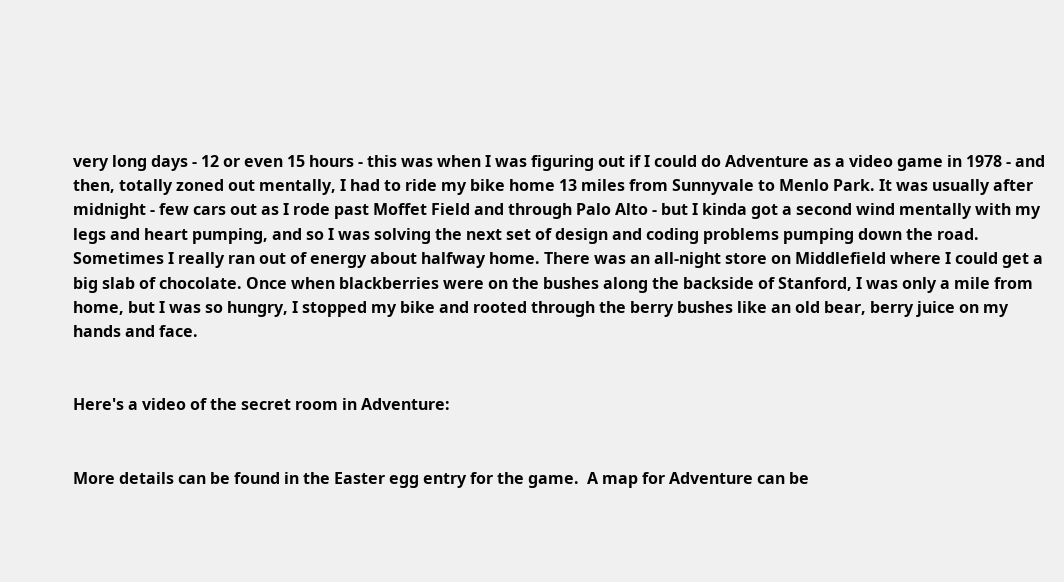very long days - 12 or even 15 hours - this was when I was figuring out if I could do Adventure as a video game in 1978 - and then, totally zoned out mentally, I had to ride my bike home 13 miles from Sunnyvale to Menlo Park. It was usually after midnight - few cars out as I rode past Moffet Field and through Palo Alto - but I kinda got a second wind mentally with my legs and heart pumping, and so I was solving the next set of design and coding problems pumping down the road. Sometimes I really ran out of energy about halfway home. There was an all-night store on Middlefield where I could get a big slab of chocolate. Once when blackberries were on the bushes along the backside of Stanford, I was only a mile from home, but I was so hungry, I stopped my bike and rooted through the berry bushes like an old bear, berry juice on my hands and face.


Here's a video of the secret room in Adventure:


More details can be found in the Easter egg entry for the game.  A map for Adventure can be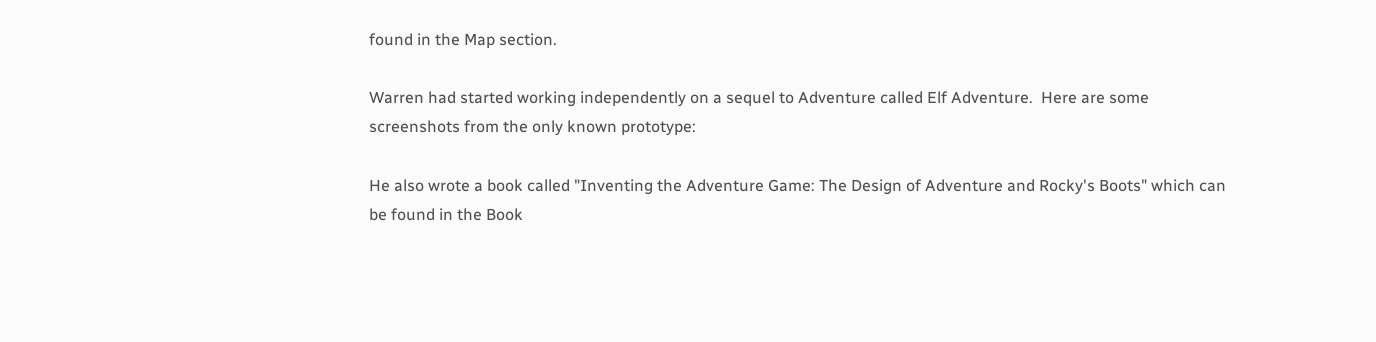found in the Map section.

Warren had started working independently on a sequel to Adventure called Elf Adventure.  Here are some screenshots from the only known prototype:

He also wrote a book called "Inventing the Adventure Game: The Design of Adventure and Rocky's Boots" which can be found in the Book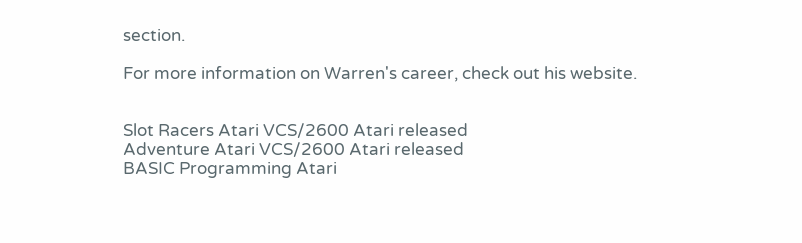section.

For more information on Warren's career, check out his website.


Slot Racers Atari VCS/2600 Atari released
Adventure Atari VCS/2600 Atari released
BASIC Programming Atari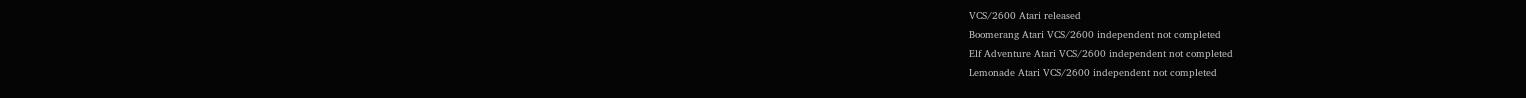VCS/2600 Atari released
Boomerang Atari VCS/2600 independent not completed
Elf Adventure Atari VCS/2600 independent not completed
Lemonade Atari VCS/2600 independent not completed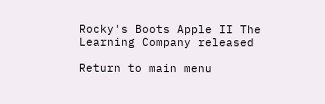Rocky's Boots Apple II The Learning Company released

Return to main menu